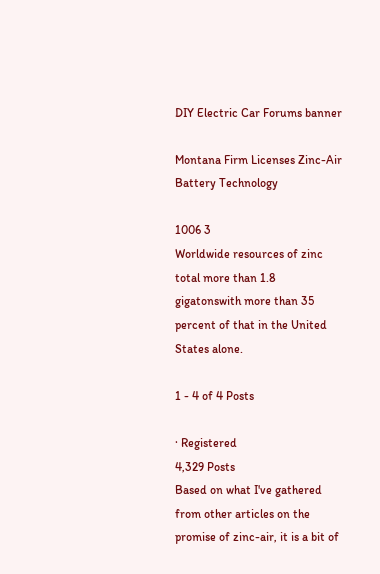DIY Electric Car Forums banner

Montana Firm Licenses Zinc-Air Battery Technology

1006 3
Worldwide resources of zinc total more than 1.8 gigatonswith more than 35 percent of that in the United States alone.

1 - 4 of 4 Posts

· Registered
4,329 Posts
Based on what I've gathered from other articles on the promise of zinc-air, it is a bit of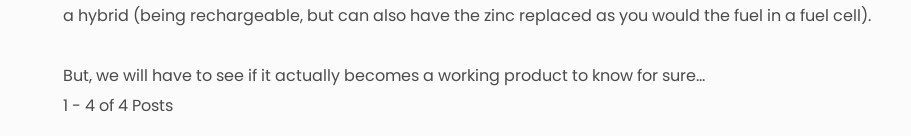a hybrid (being rechargeable, but can also have the zinc replaced as you would the fuel in a fuel cell).

But, we will have to see if it actually becomes a working product to know for sure...
1 - 4 of 4 Posts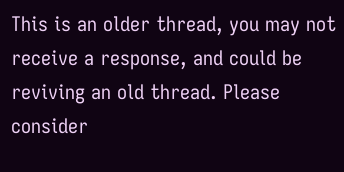This is an older thread, you may not receive a response, and could be reviving an old thread. Please consider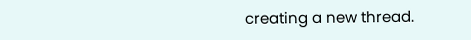creating a new thread.